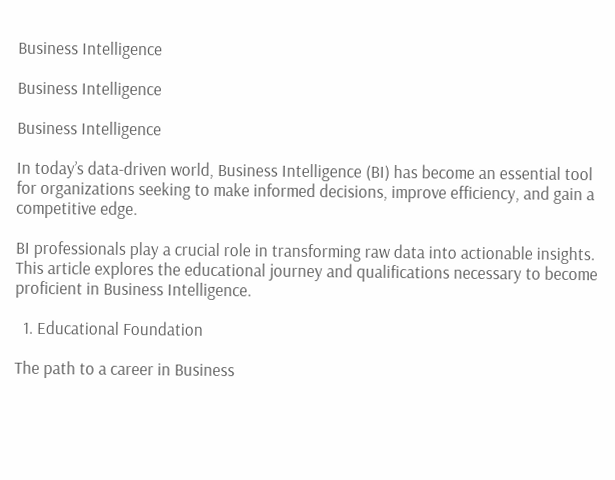Business Intelligence

Business Intelligence

Business Intelligence

In today’s data-driven world, Business Intelligence (BI) has become an essential tool for organizations seeking to make informed decisions, improve efficiency, and gain a competitive edge.

BI professionals play a crucial role in transforming raw data into actionable insights. This article explores the educational journey and qualifications necessary to become proficient in Business Intelligence.

  1. Educational Foundation

The path to a career in Business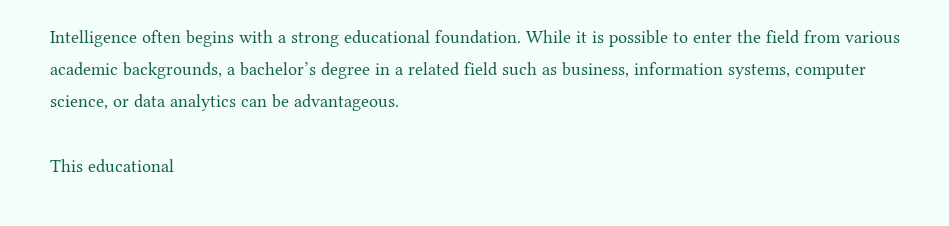Intelligence often begins with a strong educational foundation. While it is possible to enter the field from various academic backgrounds, a bachelor’s degree in a related field such as business, information systems, computer science, or data analytics can be advantageous.

This educational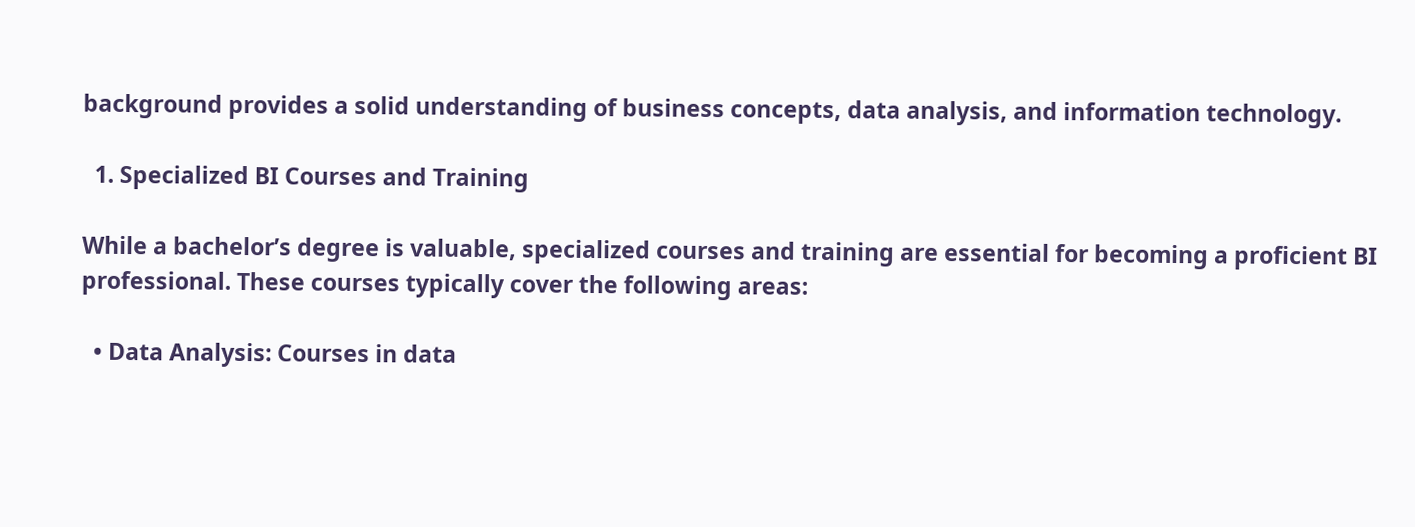background provides a solid understanding of business concepts, data analysis, and information technology.

  1. Specialized BI Courses and Training

While a bachelor’s degree is valuable, specialized courses and training are essential for becoming a proficient BI professional. These courses typically cover the following areas:

  • Data Analysis: Courses in data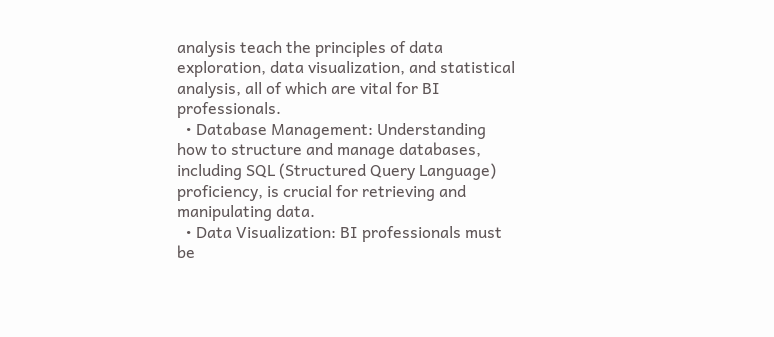analysis teach the principles of data exploration, data visualization, and statistical analysis, all of which are vital for BI professionals.
  • Database Management: Understanding how to structure and manage databases, including SQL (Structured Query Language) proficiency, is crucial for retrieving and manipulating data.
  • Data Visualization: BI professionals must be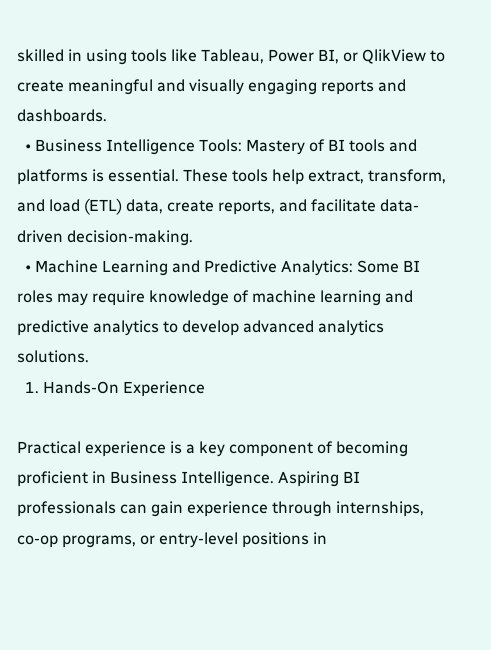skilled in using tools like Tableau, Power BI, or QlikView to create meaningful and visually engaging reports and dashboards.
  • Business Intelligence Tools: Mastery of BI tools and platforms is essential. These tools help extract, transform, and load (ETL) data, create reports, and facilitate data-driven decision-making.
  • Machine Learning and Predictive Analytics: Some BI roles may require knowledge of machine learning and predictive analytics to develop advanced analytics solutions.
  1. Hands-On Experience

Practical experience is a key component of becoming proficient in Business Intelligence. Aspiring BI professionals can gain experience through internships, co-op programs, or entry-level positions in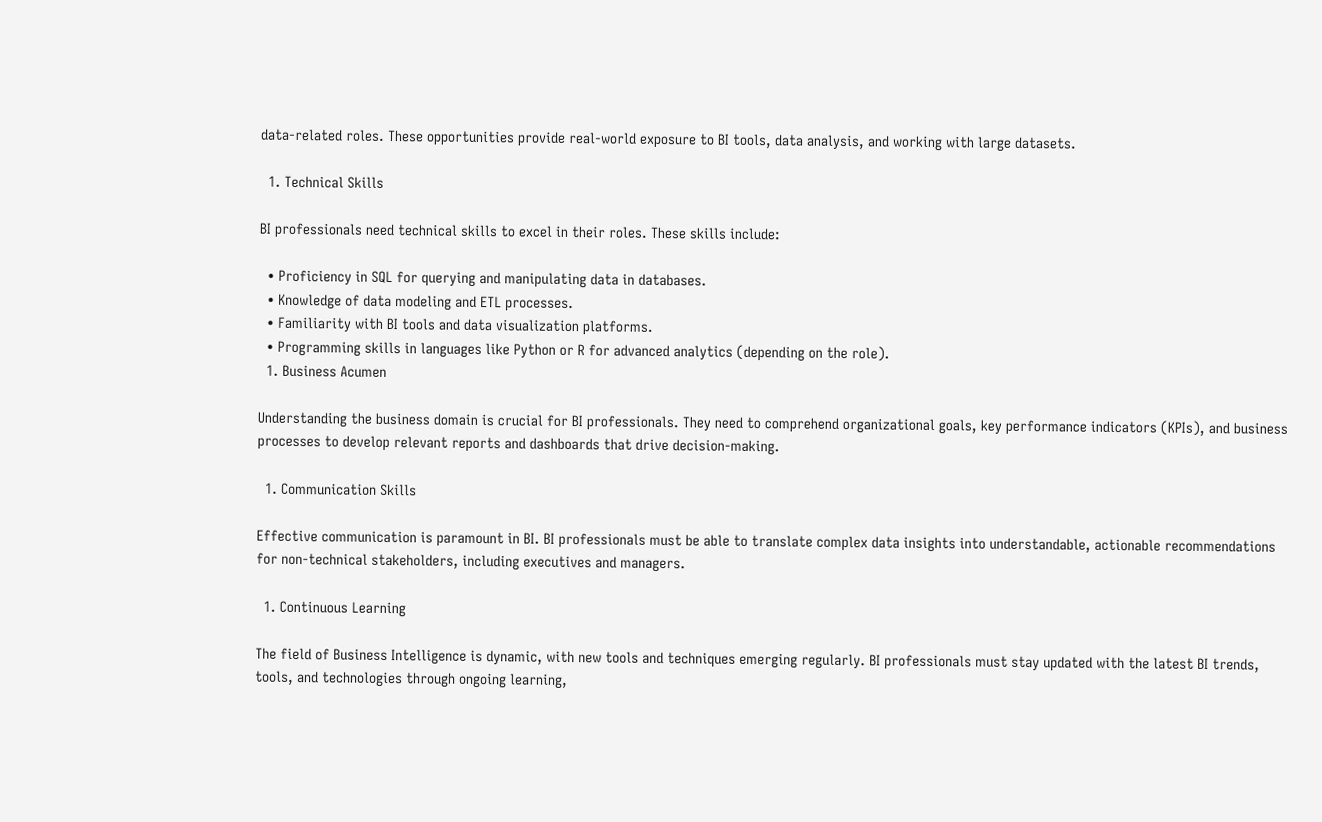data-related roles. These opportunities provide real-world exposure to BI tools, data analysis, and working with large datasets.

  1. Technical Skills

BI professionals need technical skills to excel in their roles. These skills include:

  • Proficiency in SQL for querying and manipulating data in databases.
  • Knowledge of data modeling and ETL processes.
  • Familiarity with BI tools and data visualization platforms.
  • Programming skills in languages like Python or R for advanced analytics (depending on the role).
  1. Business Acumen

Understanding the business domain is crucial for BI professionals. They need to comprehend organizational goals, key performance indicators (KPIs), and business processes to develop relevant reports and dashboards that drive decision-making.

  1. Communication Skills

Effective communication is paramount in BI. BI professionals must be able to translate complex data insights into understandable, actionable recommendations for non-technical stakeholders, including executives and managers.

  1. Continuous Learning

The field of Business Intelligence is dynamic, with new tools and techniques emerging regularly. BI professionals must stay updated with the latest BI trends, tools, and technologies through ongoing learning,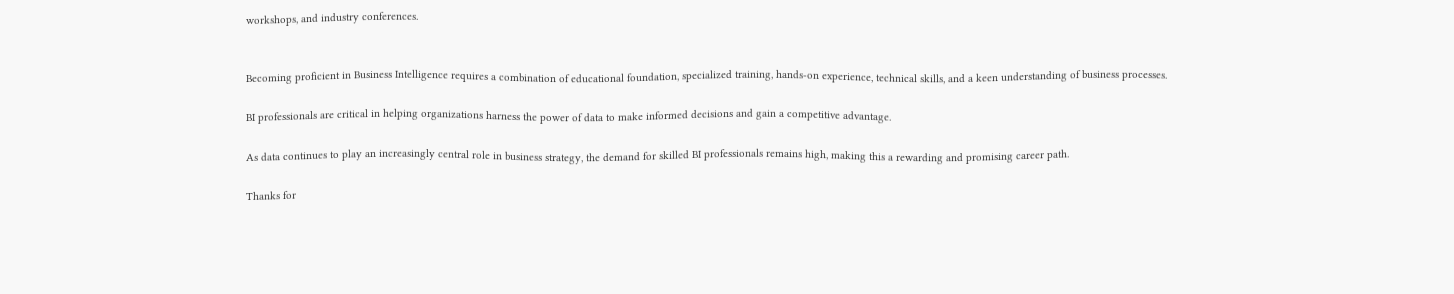workshops, and industry conferences.


Becoming proficient in Business Intelligence requires a combination of educational foundation, specialized training, hands-on experience, technical skills, and a keen understanding of business processes.

BI professionals are critical in helping organizations harness the power of data to make informed decisions and gain a competitive advantage.

As data continues to play an increasingly central role in business strategy, the demand for skilled BI professionals remains high, making this a rewarding and promising career path.

Thanks for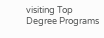visiting Top Degree Programs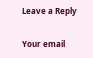Leave a Reply

Your email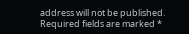address will not be published. Required fields are marked *